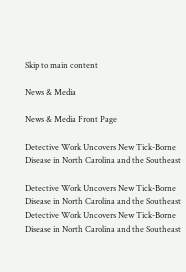Skip to main content

News & Media

News & Media Front Page

Detective Work Uncovers New Tick-Borne Disease in North Carolina and the Southeast

Detective Work Uncovers New Tick-Borne Disease in North Carolina and the Southeast
Detective Work Uncovers New Tick-Borne Disease in North Carolina and the Southeast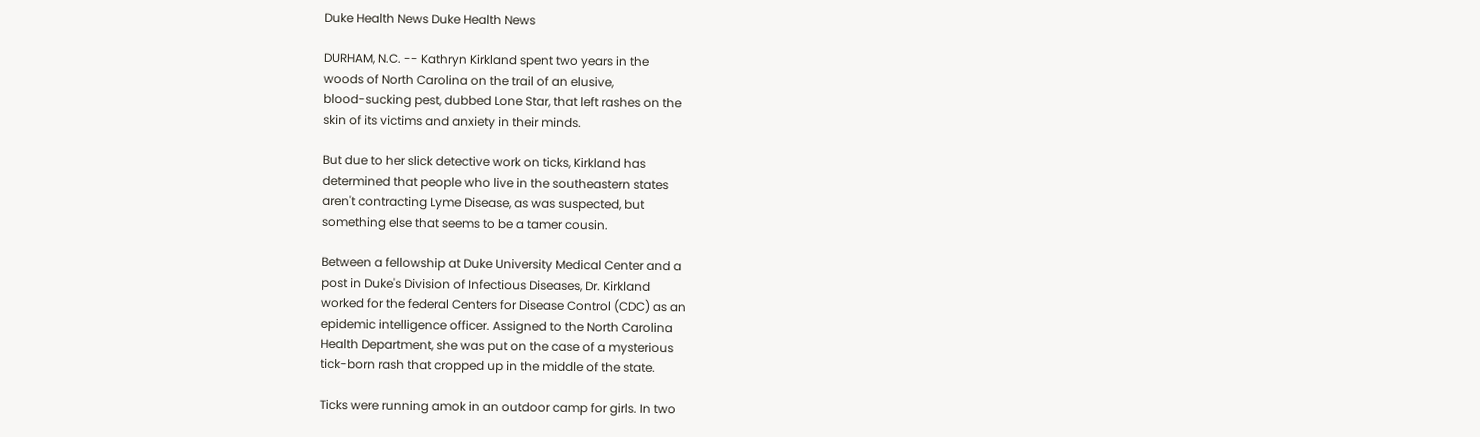Duke Health News Duke Health News

DURHAM, N.C. -- Kathryn Kirkland spent two years in the
woods of North Carolina on the trail of an elusive,
blood-sucking pest, dubbed Lone Star, that left rashes on the
skin of its victims and anxiety in their minds.

But due to her slick detective work on ticks, Kirkland has
determined that people who live in the southeastern states
aren't contracting Lyme Disease, as was suspected, but
something else that seems to be a tamer cousin.

Between a fellowship at Duke University Medical Center and a
post in Duke's Division of Infectious Diseases, Dr. Kirkland
worked for the federal Centers for Disease Control (CDC) as an
epidemic intelligence officer. Assigned to the North Carolina
Health Department, she was put on the case of a mysterious
tick-born rash that cropped up in the middle of the state.

Ticks were running amok in an outdoor camp for girls. In two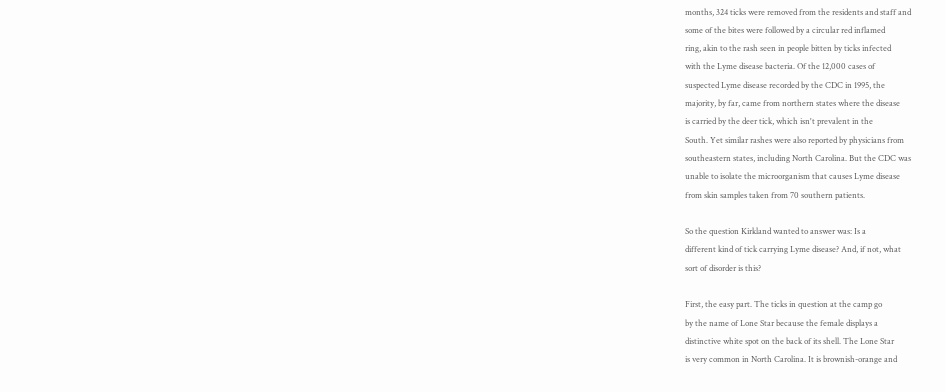months, 324 ticks were removed from the residents and staff and
some of the bites were followed by a circular red inflamed
ring, akin to the rash seen in people bitten by ticks infected
with the Lyme disease bacteria. Of the 12,000 cases of
suspected Lyme disease recorded by the CDC in 1995, the
majority, by far, came from northern states where the disease
is carried by the deer tick, which isn't prevalent in the
South. Yet similar rashes were also reported by physicians from
southeastern states, including North Carolina. But the CDC was
unable to isolate the microorganism that causes Lyme disease
from skin samples taken from 70 southern patients.

So the question Kirkland wanted to answer was: Is a
different kind of tick carrying Lyme disease? And, if not, what
sort of disorder is this?

First, the easy part. The ticks in question at the camp go
by the name of Lone Star because the female displays a
distinctive white spot on the back of its shell. The Lone Star
is very common in North Carolina. It is brownish-orange and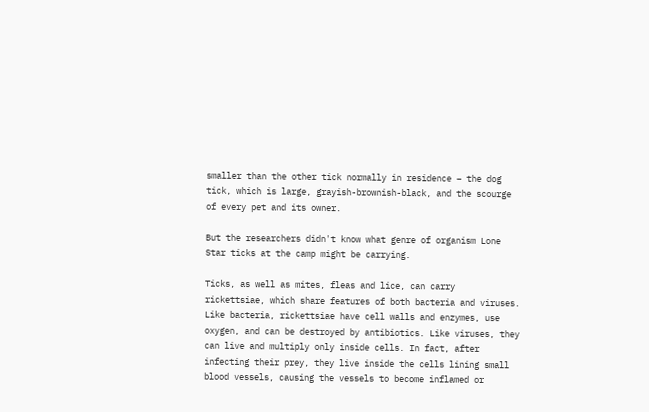smaller than the other tick normally in residence – the dog
tick, which is large, grayish-brownish-black, and the scourge
of every pet and its owner.

But the researchers didn't know what genre of organism Lone
Star ticks at the camp might be carrying.

Ticks, as well as mites, fleas and lice, can carry
rickettsiae, which share features of both bacteria and viruses.
Like bacteria, rickettsiae have cell walls and enzymes, use
oxygen, and can be destroyed by antibiotics. Like viruses, they
can live and multiply only inside cells. In fact, after
infecting their prey, they live inside the cells lining small
blood vessels, causing the vessels to become inflamed or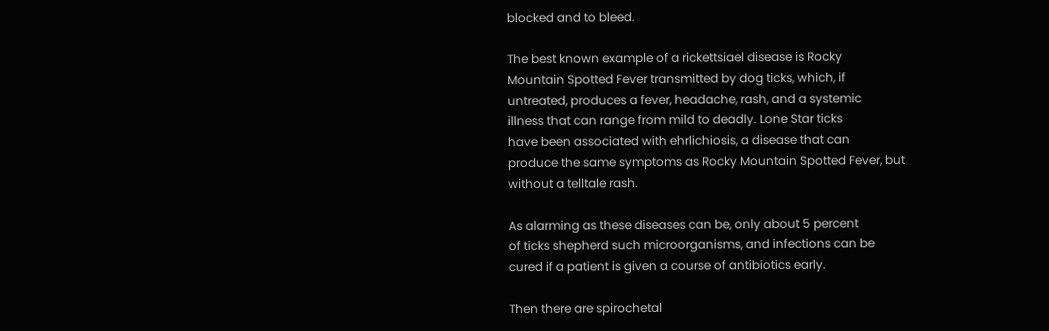blocked and to bleed.

The best known example of a rickettsiael disease is Rocky
Mountain Spotted Fever transmitted by dog ticks, which, if
untreated, produces a fever, headache, rash, and a systemic
illness that can range from mild to deadly. Lone Star ticks
have been associated with ehrlichiosis, a disease that can
produce the same symptoms as Rocky Mountain Spotted Fever, but
without a telltale rash.

As alarming as these diseases can be, only about 5 percent
of ticks shepherd such microorganisms, and infections can be
cured if a patient is given a course of antibiotics early.

Then there are spirochetal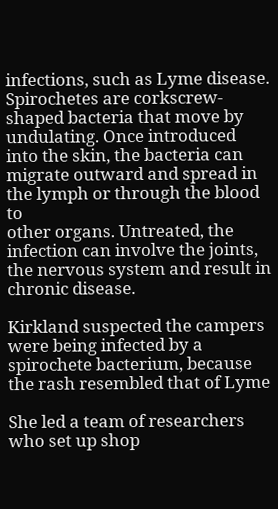infections, such as Lyme disease.
Spirochetes are corkscrew-shaped bacteria that move by
undulating. Once introduced into the skin, the bacteria can
migrate outward and spread in the lymph or through the blood to
other organs. Untreated, the infection can involve the joints,
the nervous system and result in chronic disease.

Kirkland suspected the campers were being infected by a
spirochete bacterium, because the rash resembled that of Lyme

She led a team of researchers who set up shop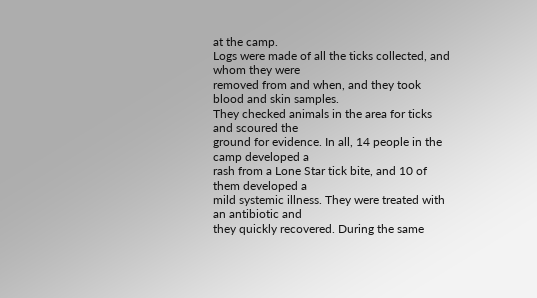at the camp.
Logs were made of all the ticks collected, and whom they were
removed from and when, and they took blood and skin samples.
They checked animals in the area for ticks and scoured the
ground for evidence. In all, 14 people in the camp developed a
rash from a Lone Star tick bite, and 10 of them developed a
mild systemic illness. They were treated with an antibiotic and
they quickly recovered. During the same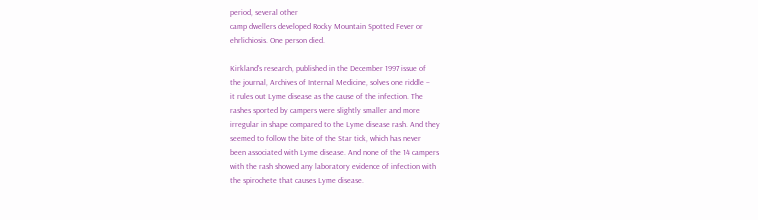period, several other
camp dwellers developed Rocky Mountain Spotted Fever or
ehrlichiosis. One person died.

Kirkland's research, published in the December 1997 issue of
the journal, Archives of Internal Medicine, solves one riddle –
it rules out Lyme disease as the cause of the infection. The
rashes sported by campers were slightly smaller and more
irregular in shape compared to the Lyme disease rash. And they
seemed to follow the bite of the Star tick, which has never
been associated with Lyme disease. And none of the 14 campers
with the rash showed any laboratory evidence of infection with
the spirochete that causes Lyme disease.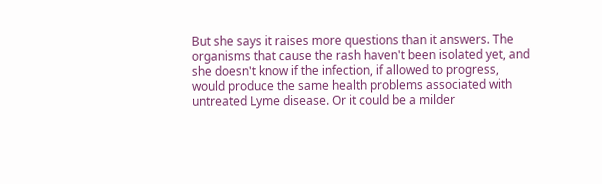But she says it raises more questions than it answers. The
organisms that cause the rash haven't been isolated yet, and
she doesn't know if the infection, if allowed to progress,
would produce the same health problems associated with
untreated Lyme disease. Or it could be a milder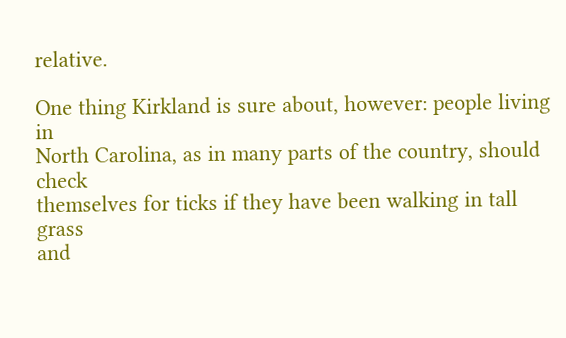relative.

One thing Kirkland is sure about, however: people living in
North Carolina, as in many parts of the country, should check
themselves for ticks if they have been walking in tall grass
and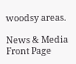woodsy areas.

News & Media Front Page